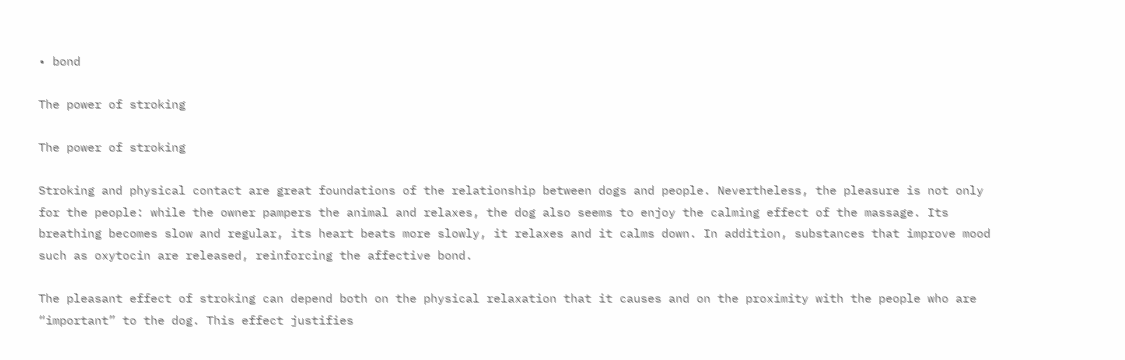• bond

The power of stroking

The power of stroking

Stroking and physical contact are great foundations of the relationship between dogs and people. Nevertheless, the pleasure is not only for the people: while the owner pampers the animal and relaxes, the dog also seems to enjoy the calming effect of the massage. Its breathing becomes slow and regular, its heart beats more slowly, it relaxes and it calms down. In addition, substances that improve mood such as oxytocin are released, reinforcing the affective bond.

The pleasant effect of stroking can depend both on the physical relaxation that it causes and on the proximity with the people who are “important” to the dog. This effect justifies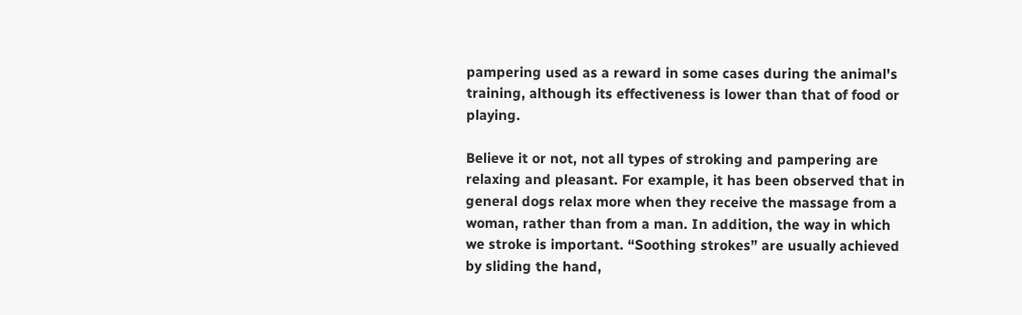pampering used as a reward in some cases during the animal's training, although its effectiveness is lower than that of food or playing.

Believe it or not, not all types of stroking and pampering are relaxing and pleasant. For example, it has been observed that in general dogs relax more when they receive the massage from a woman, rather than from a man. In addition, the way in which we stroke is important. “Soothing strokes” are usually achieved by sliding the hand,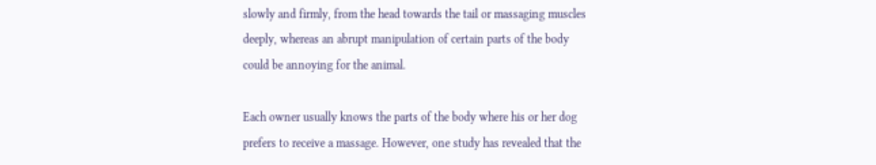slowly and firmly, from the head towards the tail or massaging muscles deeply, whereas an abrupt manipulation of certain parts of the body could be annoying for the animal.

Each owner usually knows the parts of the body where his or her dog prefers to receive a massage. However, one study has revealed that the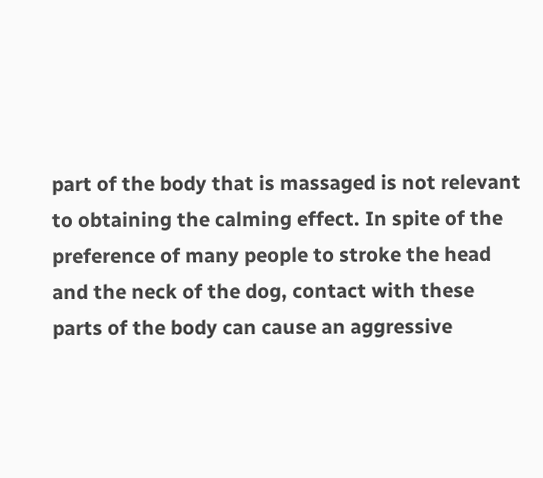part of the body that is massaged is not relevant to obtaining the calming effect. In spite of the preference of many people to stroke the head and the neck of the dog, contact with these parts of the body can cause an aggressive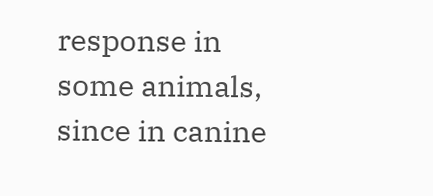response in some animals, since in canine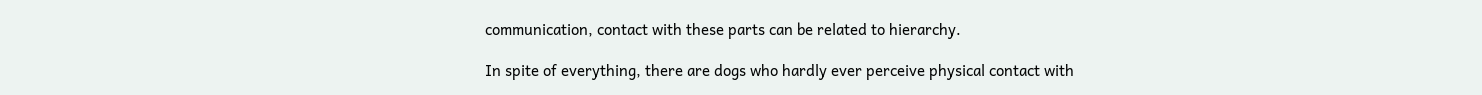communication, contact with these parts can be related to hierarchy.

In spite of everything, there are dogs who hardly ever perceive physical contact with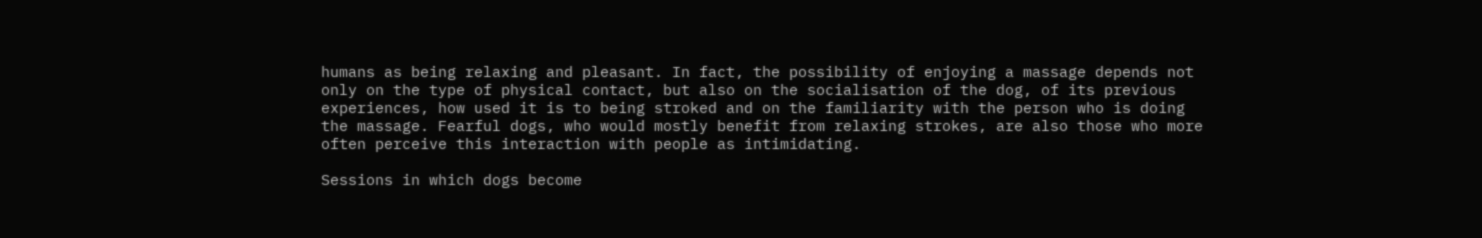humans as being relaxing and pleasant. In fact, the possibility of enjoying a massage depends not only on the type of physical contact, but also on the socialisation of the dog, of its previous experiences, how used it is to being stroked and on the familiarity with the person who is doing the massage. Fearful dogs, who would mostly benefit from relaxing strokes, are also those who more often perceive this interaction with people as intimidating.

Sessions in which dogs become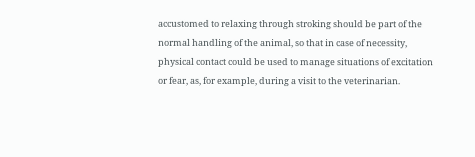accustomed to relaxing through stroking should be part of the normal handling of the animal, so that in case of necessity, physical contact could be used to manage situations of excitation or fear, as, for example, during a visit to the veterinarian.